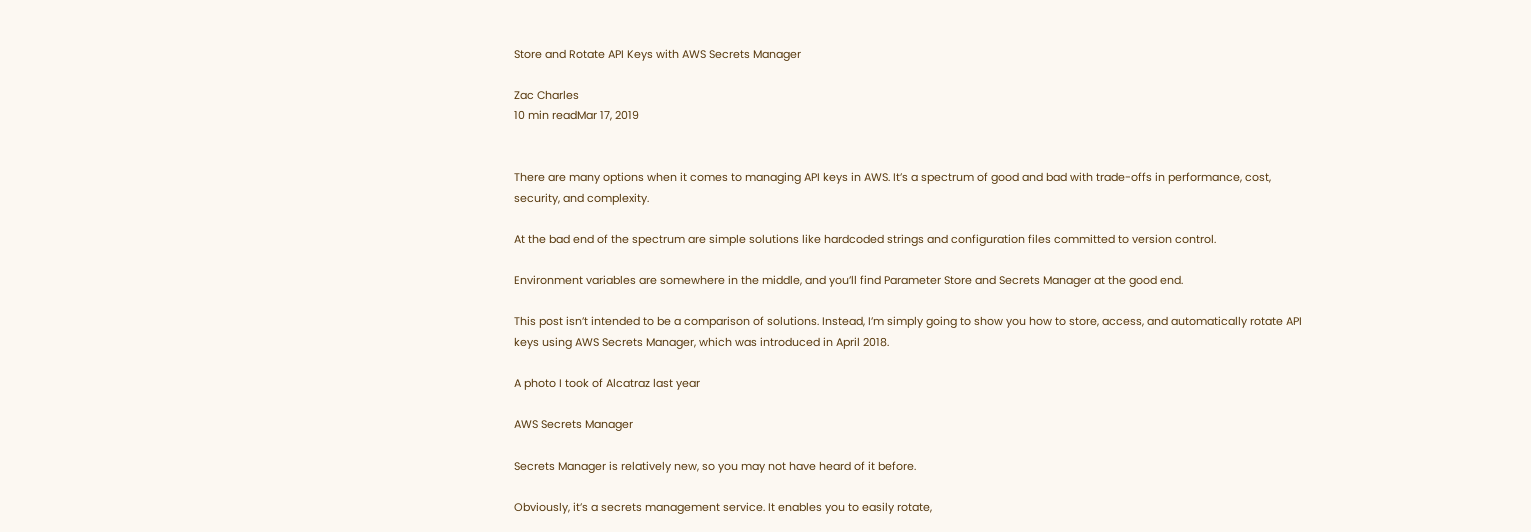Store and Rotate API Keys with AWS Secrets Manager

Zac Charles
10 min readMar 17, 2019


There are many options when it comes to managing API keys in AWS. It’s a spectrum of good and bad with trade-offs in performance, cost, security, and complexity.

At the bad end of the spectrum are simple solutions like hardcoded strings and configuration files committed to version control.

Environment variables are somewhere in the middle, and you’ll find Parameter Store and Secrets Manager at the good end.

This post isn’t intended to be a comparison of solutions. Instead, I’m simply going to show you how to store, access, and automatically rotate API keys using AWS Secrets Manager, which was introduced in April 2018.

A photo I took of Alcatraz last year

AWS Secrets Manager

Secrets Manager is relatively new, so you may not have heard of it before.

Obviously, it’s a secrets management service. It enables you to easily rotate,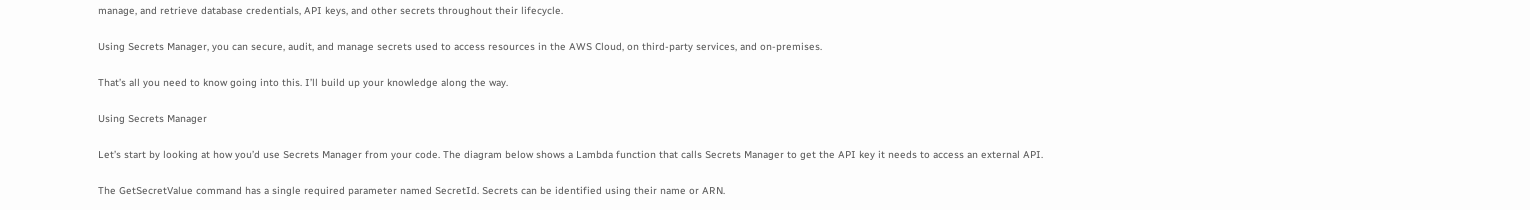manage, and retrieve database credentials, API keys, and other secrets throughout their lifecycle.

Using Secrets Manager, you can secure, audit, and manage secrets used to access resources in the AWS Cloud, on third-party services, and on-premises.

That’s all you need to know going into this. I’ll build up your knowledge along the way.

Using Secrets Manager

Let’s start by looking at how you’d use Secrets Manager from your code. The diagram below shows a Lambda function that calls Secrets Manager to get the API key it needs to access an external API.

The GetSecretValue command has a single required parameter named SecretId. Secrets can be identified using their name or ARN.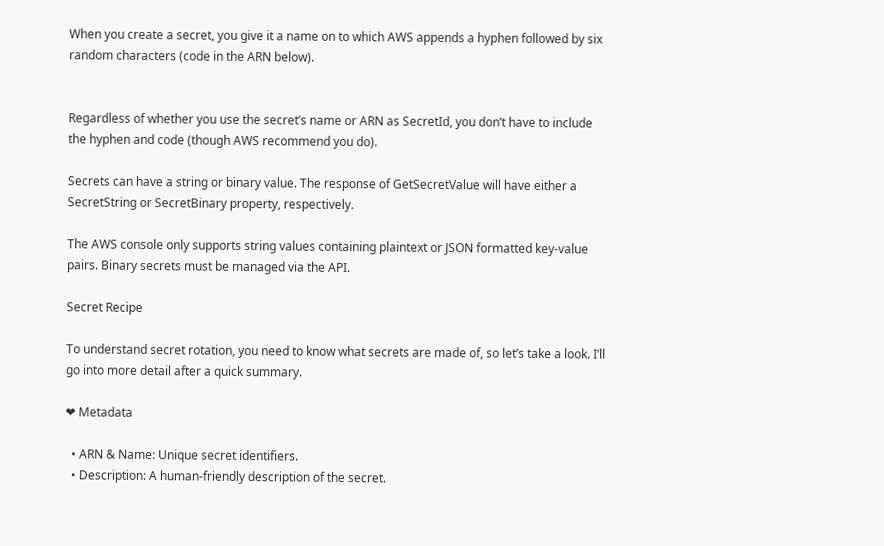When you create a secret, you give it a name on to which AWS appends a hyphen followed by six random characters (code in the ARN below).


Regardless of whether you use the secret’s name or ARN as SecretId, you don’t have to include the hyphen and code (though AWS recommend you do).

Secrets can have a string or binary value. The response of GetSecretValue will have either a SecretString or SecretBinary property, respectively.

The AWS console only supports string values containing plaintext or JSON formatted key-value pairs. Binary secrets must be managed via the API.

Secret Recipe

To understand secret rotation, you need to know what secrets are made of, so let’s take a look. I’ll go into more detail after a quick summary.

❤ Metadata

  • ARN & Name: Unique secret identifiers.
  • Description: A human-friendly description of the secret.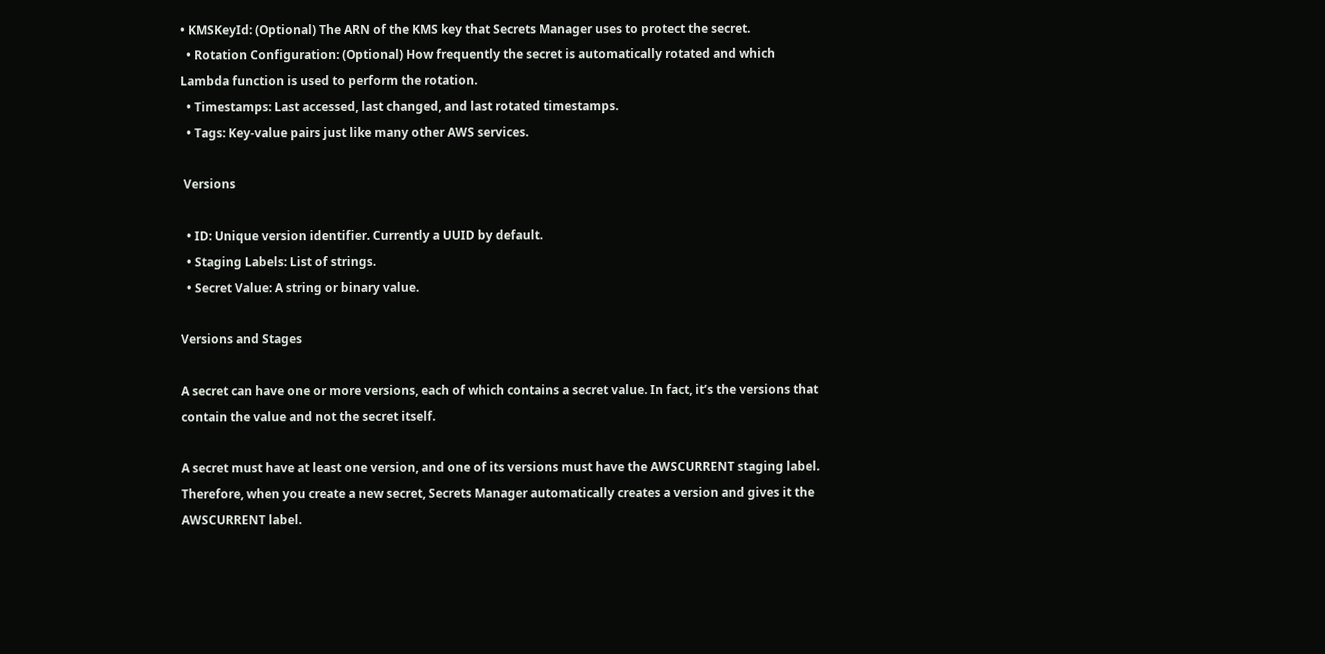• KMSKeyId: (Optional) The ARN of the KMS key that Secrets Manager uses to protect the secret.
  • Rotation Configuration: (Optional) How frequently the secret is automatically rotated and which Lambda function is used to perform the rotation.
  • Timestamps: Last accessed, last changed, and last rotated timestamps.
  • Tags: Key-value pairs just like many other AWS services.

 Versions

  • ID: Unique version identifier. Currently a UUID by default.
  • Staging Labels: List of strings.
  • Secret Value: A string or binary value.

Versions and Stages

A secret can have one or more versions, each of which contains a secret value. In fact, it’s the versions that contain the value and not the secret itself.

A secret must have at least one version, and one of its versions must have the AWSCURRENT staging label. Therefore, when you create a new secret, Secrets Manager automatically creates a version and gives it the AWSCURRENT label.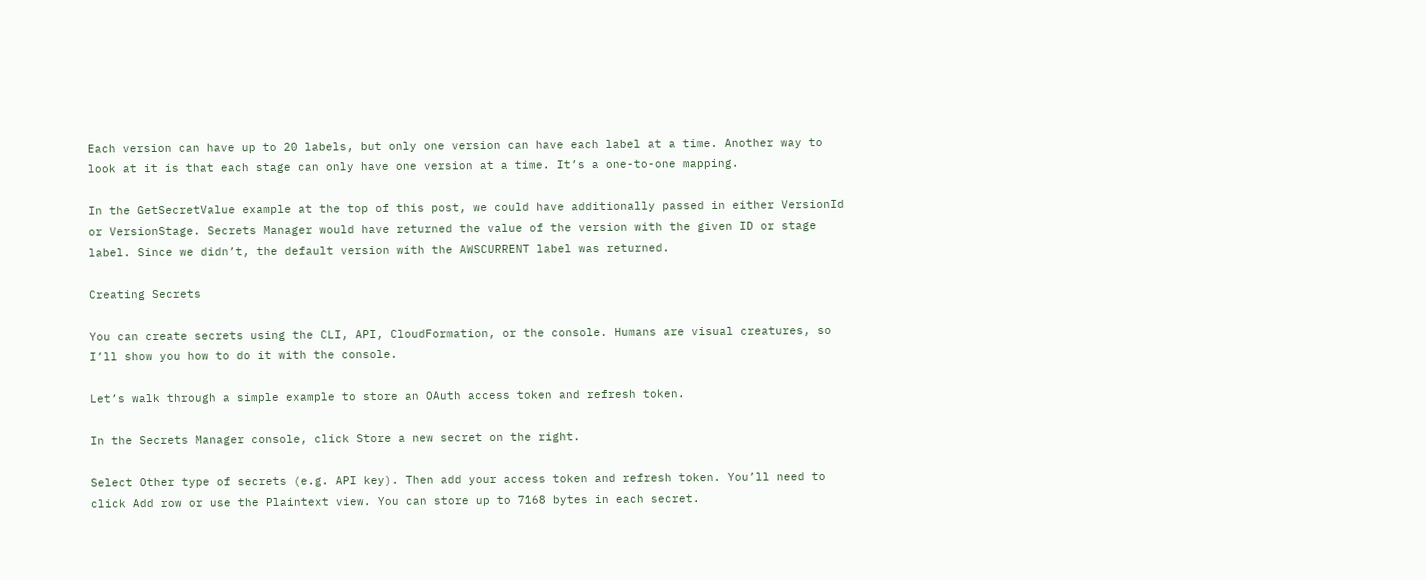Each version can have up to 20 labels, but only one version can have each label at a time. Another way to look at it is that each stage can only have one version at a time. It’s a one-to-one mapping.

In the GetSecretValue example at the top of this post, we could have additionally passed in either VersionId or VersionStage. Secrets Manager would have returned the value of the version with the given ID or stage label. Since we didn’t, the default version with the AWSCURRENT label was returned.

Creating Secrets

You can create secrets using the CLI, API, CloudFormation, or the console. Humans are visual creatures, so I’ll show you how to do it with the console.

Let’s walk through a simple example to store an OAuth access token and refresh token.

In the Secrets Manager console, click Store a new secret on the right.

Select Other type of secrets (e.g. API key). Then add your access token and refresh token. You’ll need to click Add row or use the Plaintext view. You can store up to 7168 bytes in each secret.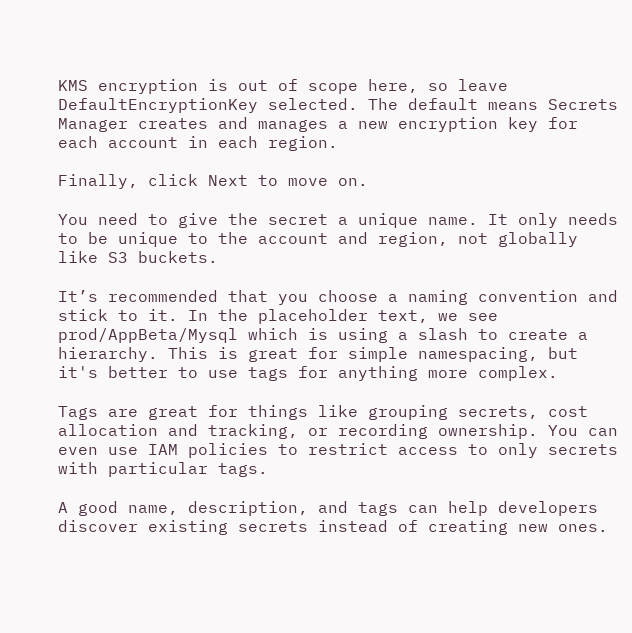KMS encryption is out of scope here, so leave DefaultEncryptionKey selected. The default means Secrets Manager creates and manages a new encryption key for each account in each region.

Finally, click Next to move on.

You need to give the secret a unique name. It only needs to be unique to the account and region, not globally like S3 buckets.

It’s recommended that you choose a naming convention and stick to it. In the placeholder text, we see prod/AppBeta/Mysql which is using a slash to create a hierarchy. This is great for simple namespacing, but it's better to use tags for anything more complex.

Tags are great for things like grouping secrets, cost allocation and tracking, or recording ownership. You can even use IAM policies to restrict access to only secrets with particular tags.

A good name, description, and tags can help developers discover existing secrets instead of creating new ones.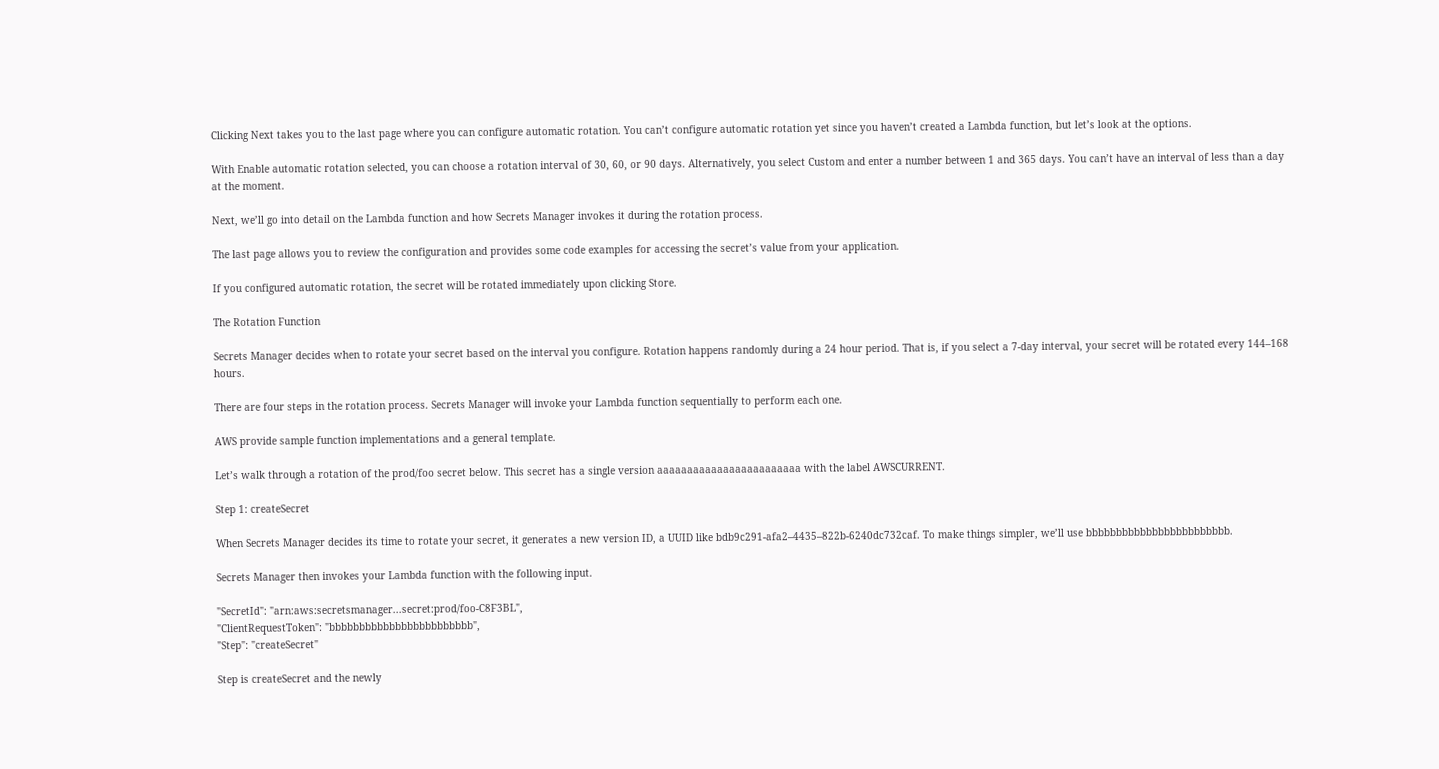Clicking Next takes you to the last page where you can configure automatic rotation. You can’t configure automatic rotation yet since you haven’t created a Lambda function, but let’s look at the options.

With Enable automatic rotation selected, you can choose a rotation interval of 30, 60, or 90 days. Alternatively, you select Custom and enter a number between 1 and 365 days. You can’t have an interval of less than a day at the moment.

Next, we’ll go into detail on the Lambda function and how Secrets Manager invokes it during the rotation process.

The last page allows you to review the configuration and provides some code examples for accessing the secret’s value from your application.

If you configured automatic rotation, the secret will be rotated immediately upon clicking Store.

The Rotation Function

Secrets Manager decides when to rotate your secret based on the interval you configure. Rotation happens randomly during a 24 hour period. That is, if you select a 7-day interval, your secret will be rotated every 144–168 hours.

There are four steps in the rotation process. Secrets Manager will invoke your Lambda function sequentially to perform each one.

AWS provide sample function implementations and a general template.

Let’s walk through a rotation of the prod/foo secret below. This secret has a single version aaaaaaaaaaaaaaaaaaaaaaaa with the label AWSCURRENT.

Step 1: createSecret

When Secrets Manager decides its time to rotate your secret, it generates a new version ID, a UUID like bdb9c291-afa2–4435–822b-6240dc732caf. To make things simpler, we’ll use bbbbbbbbbbbbbbbbbbbbbbbb.

Secrets Manager then invokes your Lambda function with the following input.

"SecretId": "arn:aws:secretsmanager...secret:prod/foo-C8F3BL",
"ClientRequestToken": "bbbbbbbbbbbbbbbbbbbbbbbb",
"Step": "createSecret"

Step is createSecret and the newly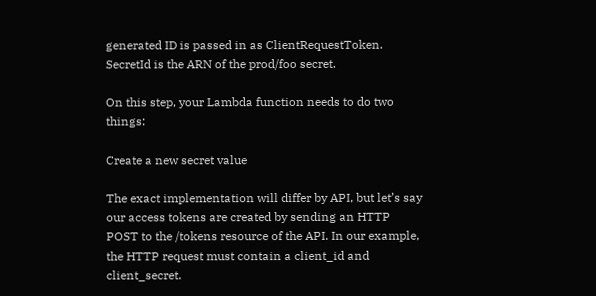generated ID is passed in as ClientRequestToken. SecretId is the ARN of the prod/foo secret.

On this step, your Lambda function needs to do two things:

Create a new secret value

The exact implementation will differ by API, but let’s say our access tokens are created by sending an HTTP POST to the /tokens resource of the API. In our example, the HTTP request must contain a client_id and client_secret.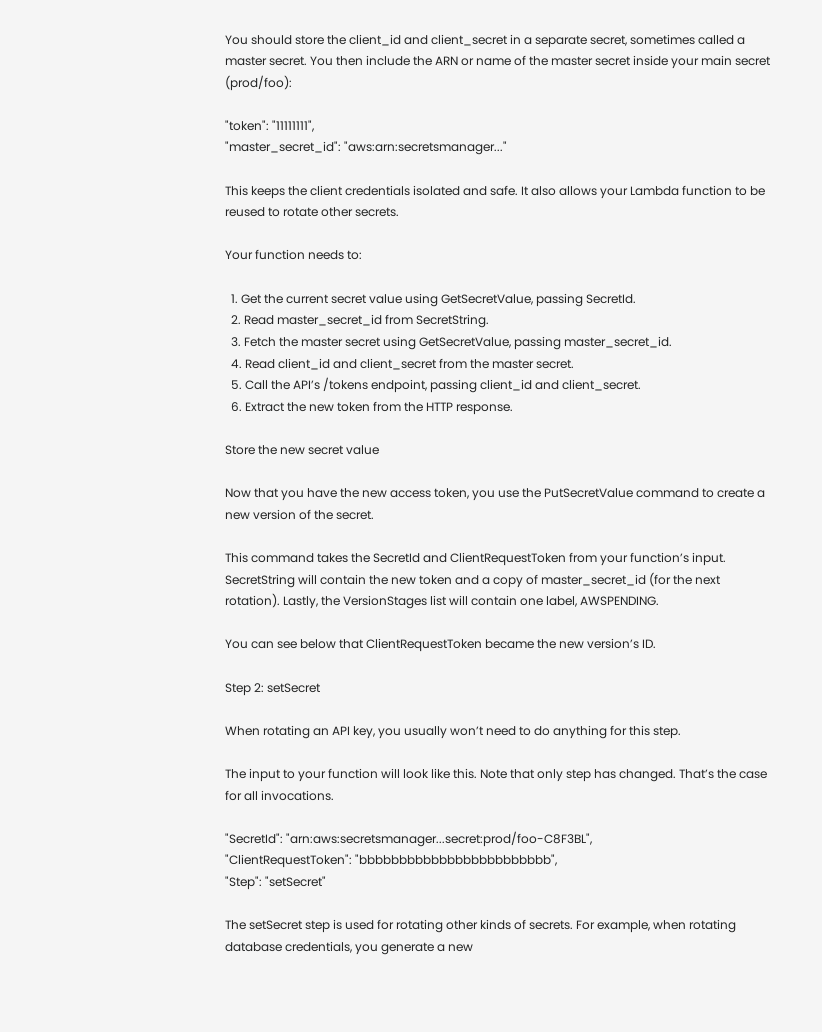You should store the client_id and client_secret in a separate secret, sometimes called a master secret. You then include the ARN or name of the master secret inside your main secret (prod/foo):

"token": "11111111",
"master_secret_id": "aws:arn:secretsmanager..."

This keeps the client credentials isolated and safe. It also allows your Lambda function to be reused to rotate other secrets.

Your function needs to:

  1. Get the current secret value using GetSecretValue, passing SecretId.
  2. Read master_secret_id from SecretString.
  3. Fetch the master secret using GetSecretValue, passing master_secret_id.
  4. Read client_id and client_secret from the master secret.
  5. Call the API’s /tokens endpoint, passing client_id and client_secret.
  6. Extract the new token from the HTTP response.

Store the new secret value

Now that you have the new access token, you use the PutSecretValue command to create a new version of the secret.

This command takes the SecretId and ClientRequestToken from your function’s input. SecretString will contain the new token and a copy of master_secret_id (for the next rotation). Lastly, the VersionStages list will contain one label, AWSPENDING.

You can see below that ClientRequestToken became the new version’s ID.

Step 2: setSecret

When rotating an API key, you usually won’t need to do anything for this step.

The input to your function will look like this. Note that only step has changed. That’s the case for all invocations.

"SecretId": "arn:aws:secretsmanager...secret:prod/foo-C8F3BL",
"ClientRequestToken": "bbbbbbbbbbbbbbbbbbbbbbbb",
"Step": "setSecret"

The setSecret step is used for rotating other kinds of secrets. For example, when rotating database credentials, you generate a new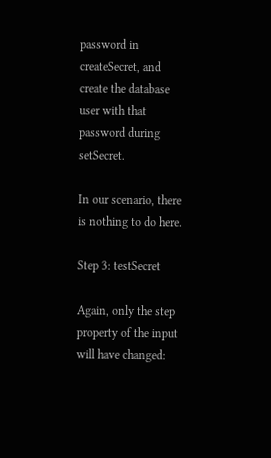password in createSecret, and create the database user with that password during setSecret.

In our scenario, there is nothing to do here.

Step 3: testSecret

Again, only the step property of the input will have changed: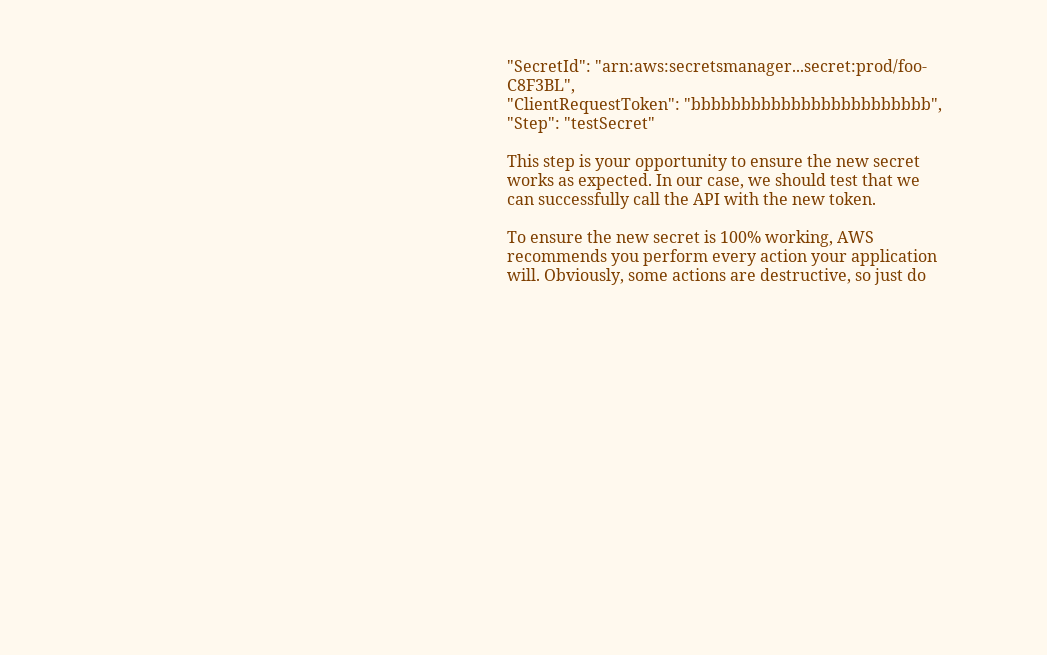"SecretId": "arn:aws:secretsmanager...secret:prod/foo-C8F3BL",
"ClientRequestToken": "bbbbbbbbbbbbbbbbbbbbbbbb",
"Step": "testSecret"

This step is your opportunity to ensure the new secret works as expected. In our case, we should test that we can successfully call the API with the new token.

To ensure the new secret is 100% working, AWS recommends you perform every action your application will. Obviously, some actions are destructive, so just do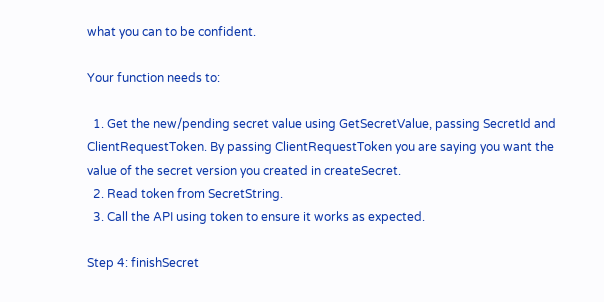what you can to be confident.

Your function needs to:

  1. Get the new/pending secret value using GetSecretValue, passing SecretId and ClientRequestToken. By passing ClientRequestToken you are saying you want the value of the secret version you created in createSecret.
  2. Read token from SecretString.
  3. Call the API using token to ensure it works as expected.

Step 4: finishSecret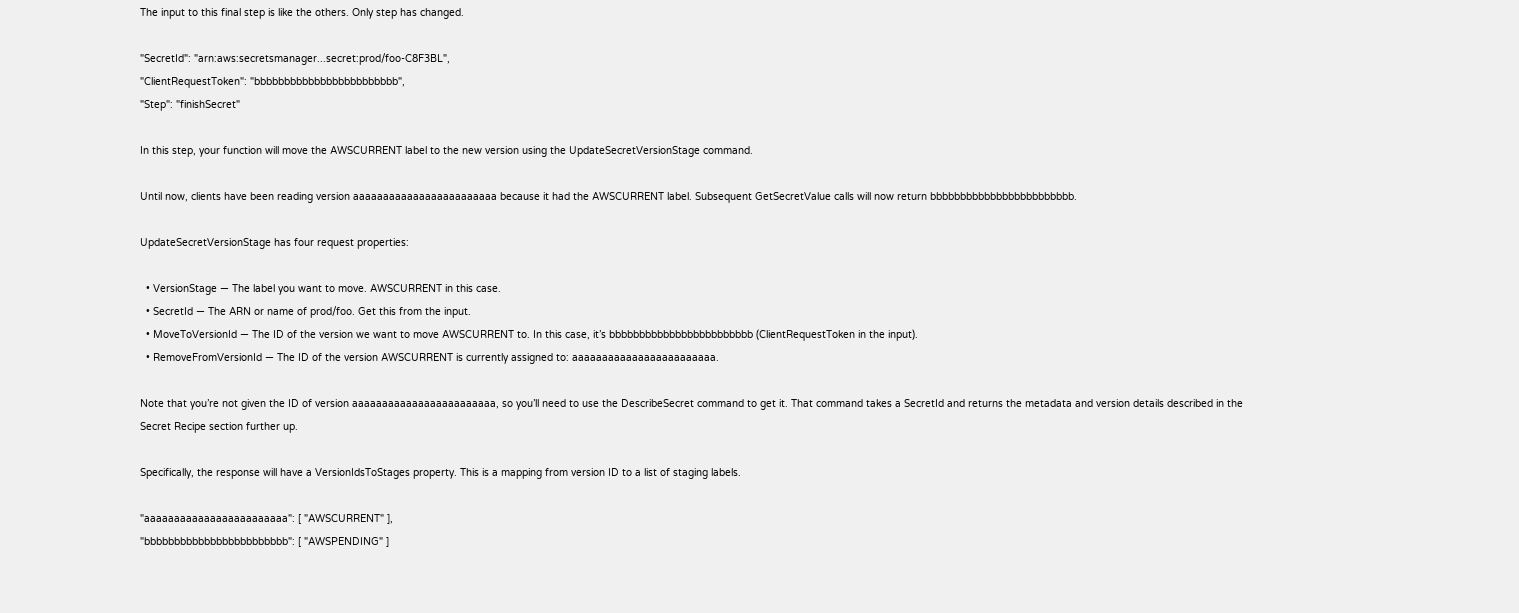The input to this final step is like the others. Only step has changed.

"SecretId": "arn:aws:secretsmanager...secret:prod/foo-C8F3BL",
"ClientRequestToken": "bbbbbbbbbbbbbbbbbbbbbbbb",
"Step": "finishSecret"

In this step, your function will move the AWSCURRENT label to the new version using the UpdateSecretVersionStage command.

Until now, clients have been reading version aaaaaaaaaaaaaaaaaaaaaaaa because it had the AWSCURRENT label. Subsequent GetSecretValue calls will now return bbbbbbbbbbbbbbbbbbbbbbbb.

UpdateSecretVersionStage has four request properties:

  • VersionStage — The label you want to move. AWSCURRENT in this case.
  • SecretId — The ARN or name of prod/foo. Get this from the input.
  • MoveToVersionId — The ID of the version we want to move AWSCURRENT to. In this case, it’s bbbbbbbbbbbbbbbbbbbbbbbb (ClientRequestToken in the input).
  • RemoveFromVersionId — The ID of the version AWSCURRENT is currently assigned to: aaaaaaaaaaaaaaaaaaaaaaaa.

Note that you’re not given the ID of version aaaaaaaaaaaaaaaaaaaaaaaa, so you’ll need to use the DescribeSecret command to get it. That command takes a SecretId and returns the metadata and version details described in the Secret Recipe section further up.

Specifically, the response will have a VersionIdsToStages property. This is a mapping from version ID to a list of staging labels.

"aaaaaaaaaaaaaaaaaaaaaaaa": [ "AWSCURRENT" ],
"bbbbbbbbbbbbbbbbbbbbbbbb": [ "AWSPENDING" ]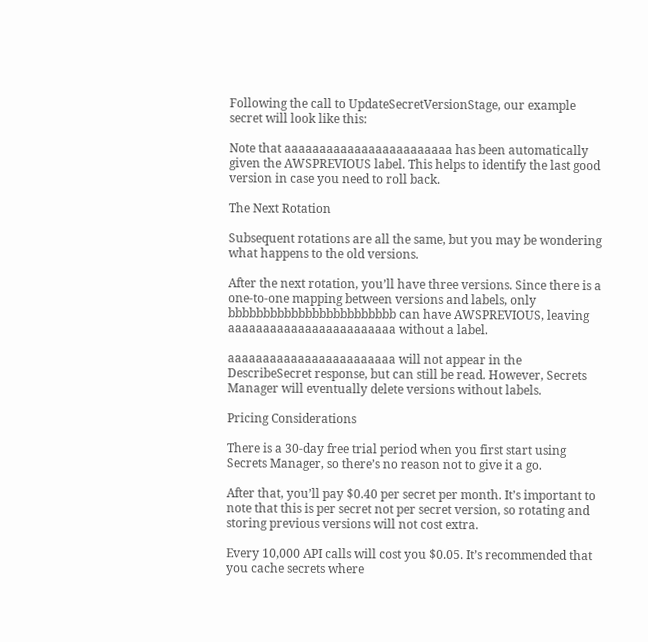Following the call to UpdateSecretVersionStage, our example secret will look like this:

Note that aaaaaaaaaaaaaaaaaaaaaaaa has been automatically given the AWSPREVIOUS label. This helps to identify the last good version in case you need to roll back.

The Next Rotation

Subsequent rotations are all the same, but you may be wondering what happens to the old versions.

After the next rotation, you’ll have three versions. Since there is a one-to-one mapping between versions and labels, only bbbbbbbbbbbbbbbbbbbbbbbb can have AWSPREVIOUS, leaving aaaaaaaaaaaaaaaaaaaaaaaa without a label.

aaaaaaaaaaaaaaaaaaaaaaaa will not appear in the DescribeSecret response, but can still be read. However, Secrets Manager will eventually delete versions without labels.

Pricing Considerations

There is a 30-day free trial period when you first start using Secrets Manager, so there’s no reason not to give it a go.

After that, you’ll pay $0.40 per secret per month. It’s important to note that this is per secret not per secret version, so rotating and storing previous versions will not cost extra.

Every 10,000 API calls will cost you $0.05. It’s recommended that you cache secrets where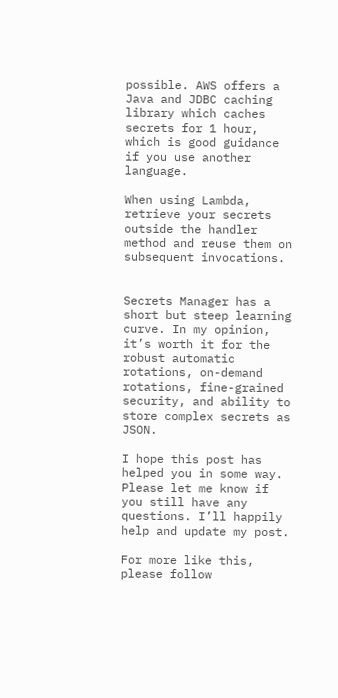possible. AWS offers a Java and JDBC caching library which caches secrets for 1 hour, which is good guidance if you use another language.

When using Lambda, retrieve your secrets outside the handler method and reuse them on subsequent invocations.


Secrets Manager has a short but steep learning curve. In my opinion, it’s worth it for the robust automatic rotations, on-demand rotations, fine-grained security, and ability to store complex secrets as JSON.

I hope this post has helped you in some way. Please let me know if you still have any questions. I’ll happily help and update my post.

For more like this, please follow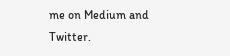me on Medium and Twitter.